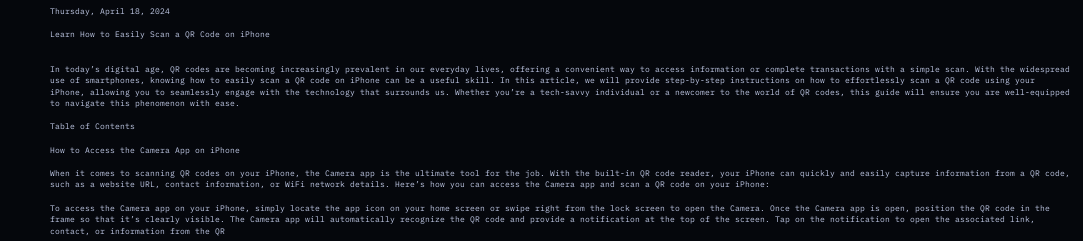Thursday, April 18, 2024

Learn How to Easily Scan a QR Code on iPhone


In today’s digital age, QR codes are becoming increasingly prevalent in our everyday lives, offering a convenient way to access information or complete transactions with a simple scan. With the widespread use of smartphones, knowing how to easily scan a QR code on iPhone can be a useful skill. In this article, we will provide step-by-step instructions on how to effortlessly scan a QR code using your iPhone, allowing you to seamlessly engage with the technology that surrounds us. Whether you’re a tech-savvy individual or a newcomer to the world of QR codes, this guide will ensure you are well-equipped to navigate this phenomenon with ease.

Table of Contents

How to Access the Camera App on iPhone

When it comes to scanning QR codes on your iPhone, the Camera app is the ultimate tool for the job. With the built-in QR code reader, your iPhone can quickly and easily capture information from a QR code, such as a website URL, contact information, or WiFi network details. Here’s how you can access the Camera app and scan a QR code on your iPhone:

To access the Camera app on your iPhone, simply locate the app icon on your home screen or swipe right from the lock screen to open the Camera. Once the Camera app is open, position the QR code in the frame so that it’s clearly visible. The Camera app will automatically recognize the QR code and provide a notification at the top of the screen. Tap on the notification to open the associated link, contact, or information from the QR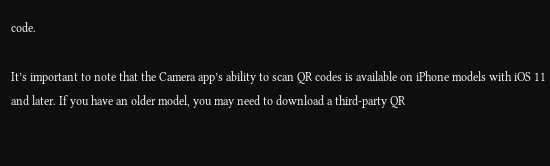code.

It’s important to note that the Camera app’s ability to scan QR codes is available on iPhone models with iOS 11 and later. If you have an older model, you may need to download a third-party QR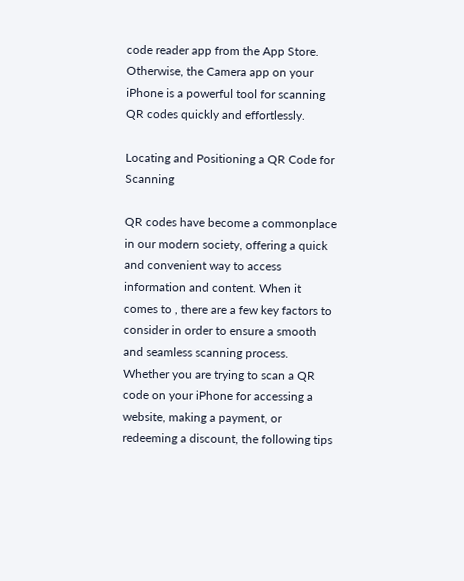code reader app from the App Store. Otherwise, the Camera app on your iPhone is a powerful tool for scanning QR codes quickly and effortlessly.

Locating and Positioning a QR Code for Scanning

QR codes have become a commonplace in our modern society, offering a quick and convenient way to access information and content. When it comes to , there are a few key factors to consider in order to ensure a smooth and seamless scanning process. Whether you are trying to scan a QR code on your iPhone for accessing a website, making a payment, or redeeming a discount, the following tips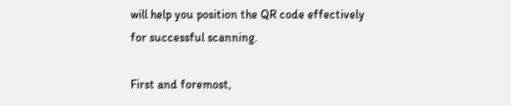will help you position the QR code effectively for successful scanning.

First and foremost,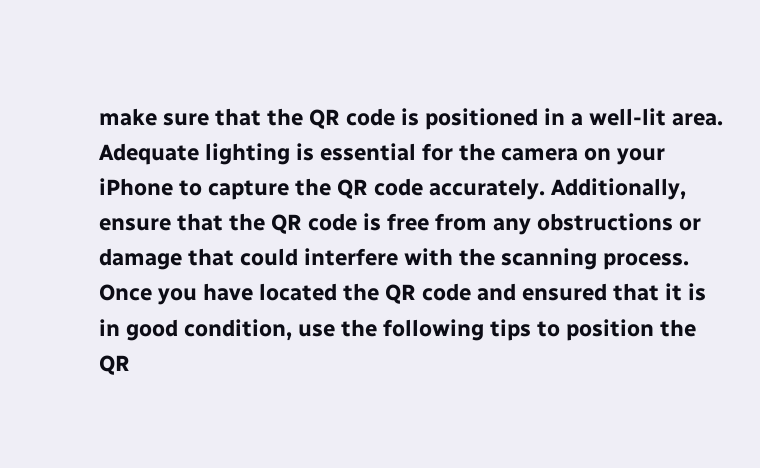make sure that the QR code is positioned in a well-lit area. Adequate lighting is essential for the camera on your iPhone to capture the QR code accurately. Additionally, ensure that the QR code is free from any obstructions or damage that could interfere with the scanning process. Once you have located the QR code and ensured that it is in good condition, use the following tips to position the QR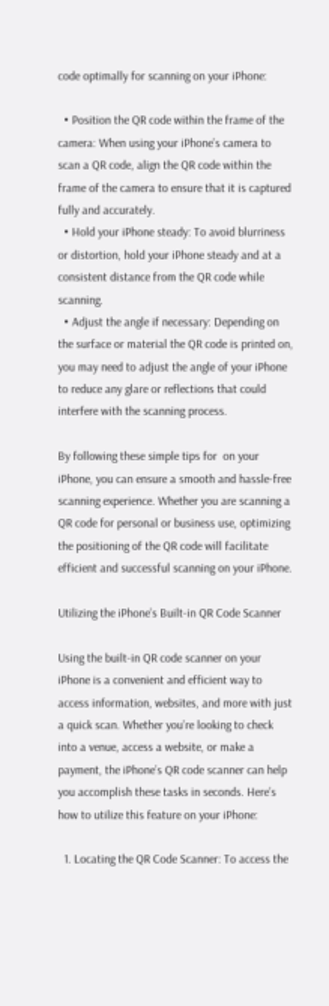code optimally for scanning on your iPhone:

  • Position the QR code within the frame of the camera: When using your iPhone’s camera to scan a QR code, align the QR code within the frame of the camera to ensure that it is captured fully and accurately.
  • Hold your iPhone steady: To avoid blurriness or distortion, hold your iPhone steady and at a consistent distance from the QR code while scanning.
  • Adjust the angle if necessary: Depending on the surface or material the QR code is printed on, you may need to adjust the angle of your iPhone to reduce any glare or reflections that could interfere with the scanning process.

By following these simple tips for  on your iPhone, you can ensure a smooth and hassle-free scanning experience. Whether you are scanning a QR code for personal or business use, optimizing the positioning of the QR code will facilitate efficient and successful scanning on your iPhone.

Utilizing the iPhone’s Built-in QR Code Scanner

Using the built-in QR code scanner on your iPhone is a convenient and efficient way to access information, websites, and more with just a quick scan. Whether you’re looking to check into a venue, access a website, or make a payment, the iPhone’s QR code scanner can help you accomplish these tasks in seconds. Here’s how to utilize this feature on your iPhone:

  1. Locating the QR Code Scanner: To access the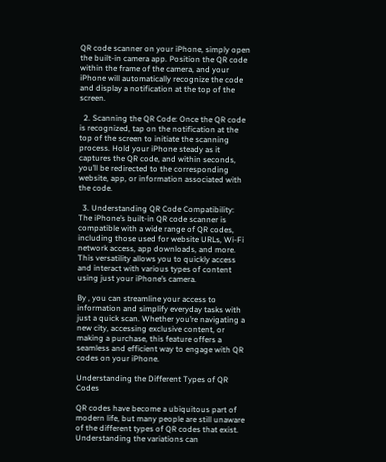QR code scanner on your iPhone, simply open the built-in camera app. Position the QR code within the frame of the camera, and your iPhone will automatically recognize the code and display a notification at the top of the screen.

  2. Scanning the QR Code: Once the QR code is recognized, tap on the notification at the top of the screen to initiate the scanning process. Hold your iPhone steady as it captures the QR code, and within seconds, you’ll be redirected to the corresponding website, app, or information associated with the code.

  3. Understanding QR Code Compatibility: The iPhone’s built-in QR code scanner is compatible with a wide range of QR codes, including those used for website URLs, Wi-Fi network access, app downloads, and more. This versatility allows you to quickly access and interact with various types of content using just your iPhone’s camera.

By , you can streamline your access to information and simplify everyday tasks with just a quick scan. Whether you’re navigating a new city, accessing exclusive content, or making a purchase, this feature offers a seamless and efficient way to engage with QR codes on your iPhone.

Understanding the Different Types of QR Codes

QR codes have become a ubiquitous part of modern life, but many people are still unaware of the different types of QR codes that exist. Understanding the variations can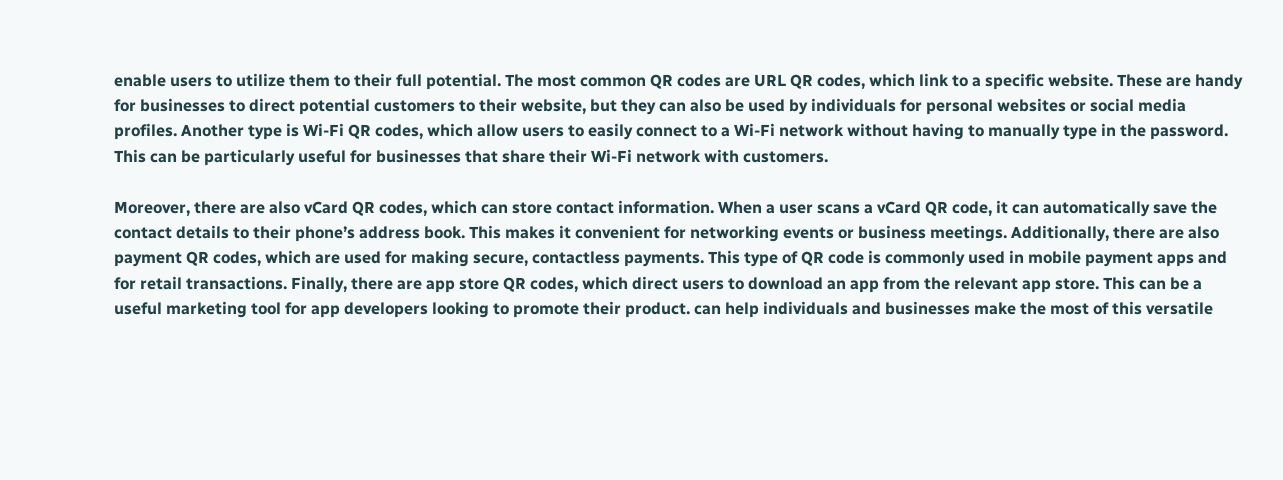enable users to utilize them to their full potential. The most common QR codes are URL QR codes, which link to a specific website. These are handy for businesses to direct potential customers to their website, but they can also be used by individuals for personal websites or social media profiles. Another type is Wi-Fi QR codes, which allow users to easily connect to a Wi-Fi network without having to manually type in the password. This can be particularly useful for businesses that share their Wi-Fi network with customers.

Moreover, there are also vCard QR codes, which can store contact information. When a user scans a vCard QR code, it can automatically save the contact details to their phone’s address book. This makes it convenient for networking events or business meetings. Additionally, there are also payment QR codes, which are used for making secure, contactless payments. This type of QR code is commonly used in mobile payment apps and for retail transactions. Finally, there are app store QR codes, which direct users to download an app from the relevant app store. This can be a useful marketing tool for app developers looking to promote their product. can help individuals and businesses make the most of this versatile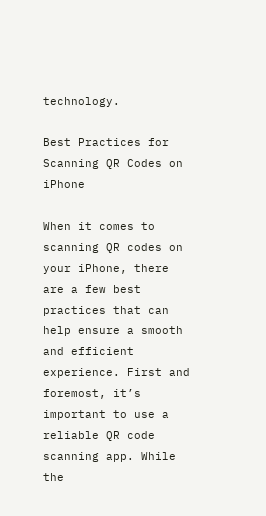technology.

Best Practices for Scanning QR Codes on iPhone

When it comes to scanning QR codes on your iPhone, there are a few best practices that can help ensure a smooth and efficient experience. First and foremost, it’s important to use a reliable QR code scanning app. While the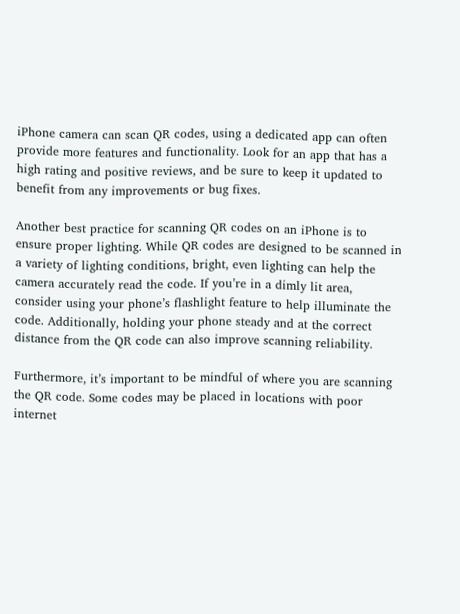iPhone camera can scan QR codes, using a dedicated app can often provide more features and functionality. Look for an app that has a high rating and positive reviews, and be sure to keep it updated to benefit from any improvements or bug fixes.

Another best practice for scanning QR codes on an iPhone is to ensure proper lighting. While QR codes are designed to be scanned in a variety of lighting conditions, bright, even lighting can help the camera accurately read the code. If you’re in a dimly lit area, consider using your phone’s flashlight feature to help illuminate the code. Additionally, holding your phone steady and at the correct distance from the QR code can also improve scanning reliability.

Furthermore, it’s important to be mindful of where you are scanning the QR code. Some codes may be placed in locations with poor internet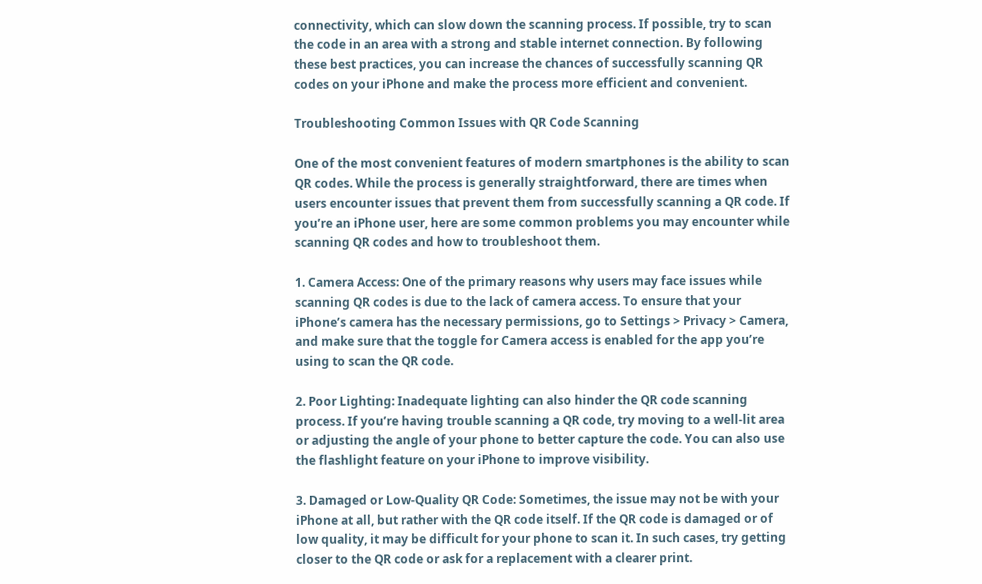connectivity, which can slow down the scanning process. If possible, try to scan the code in an area with a strong and stable internet connection. By following these best practices, you can increase the chances of successfully scanning QR codes on your iPhone and make the process more efficient and convenient.

Troubleshooting Common Issues with QR Code Scanning

One of the most convenient features of modern smartphones is the ability to scan QR codes. While the process is generally straightforward, there are times when users encounter issues that prevent them from successfully scanning a QR code. If you’re an iPhone user, here are some common problems you may encounter while scanning QR codes and how to troubleshoot them.

1. Camera Access: One of the primary reasons why users may face issues while scanning QR codes is due to the lack of camera access. To ensure that your iPhone’s camera has the necessary permissions, go to Settings > Privacy > Camera, and make sure that the toggle for Camera access is enabled for the app you’re using to scan the QR code.

2. Poor Lighting: Inadequate lighting can also hinder the QR code scanning process. If you’re having trouble scanning a QR code, try moving to a well-lit area or adjusting the angle of your phone to better capture the code. You can also use the flashlight feature on your iPhone to improve visibility.

3. Damaged or Low-Quality QR Code: Sometimes, the issue may not be with your iPhone at all, but rather with the QR code itself. If the QR code is damaged or of low quality, it may be difficult for your phone to scan it. In such cases, try getting closer to the QR code or ask for a replacement with a clearer print.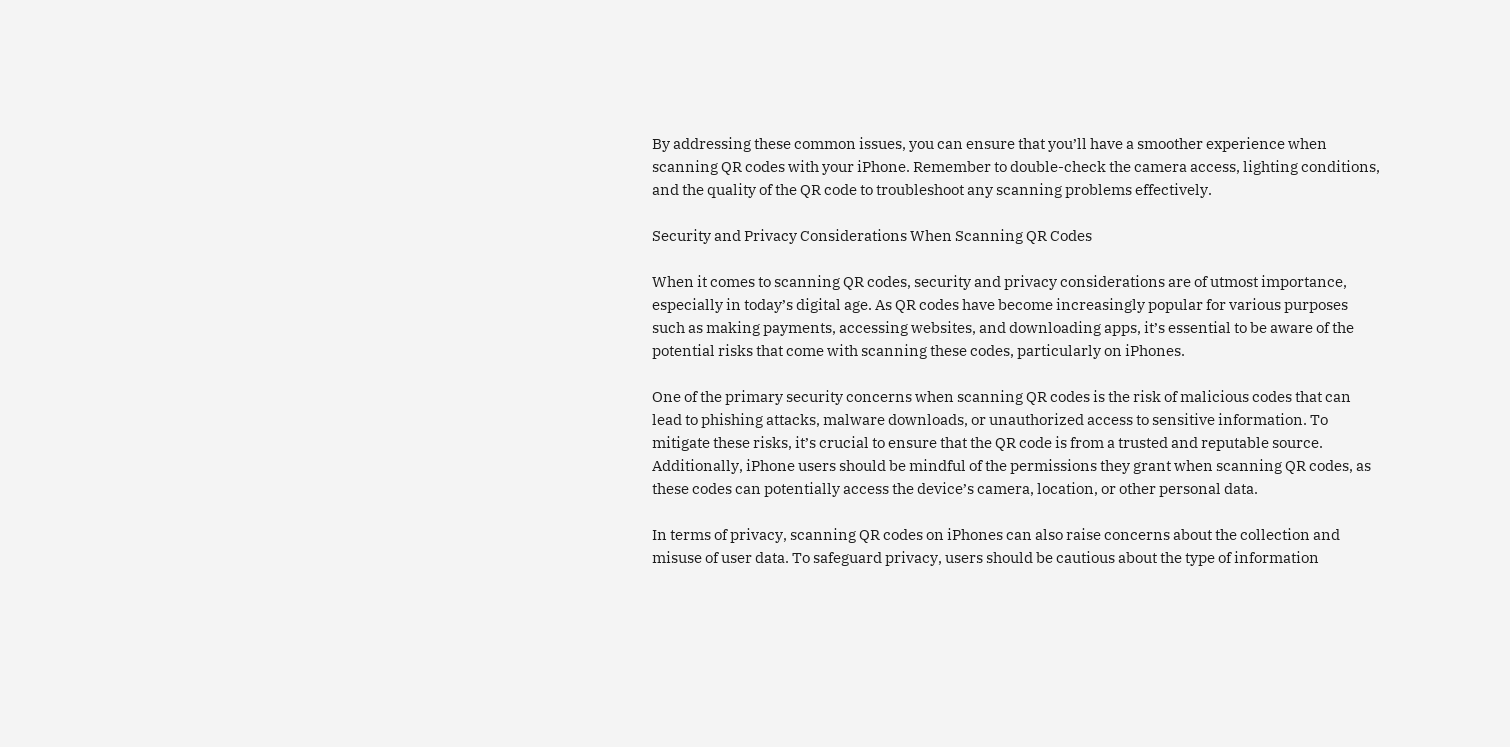By addressing these common issues, you can ensure that you’ll have a smoother experience when scanning QR codes with your iPhone. Remember to double-check the camera access, lighting conditions, and the quality of the QR code to troubleshoot any scanning problems effectively.

Security and Privacy Considerations When Scanning QR Codes

When it comes to scanning QR codes, security and privacy considerations are of utmost importance, especially in today’s digital age. As QR codes have become increasingly popular for various purposes such as making payments, accessing websites, and downloading apps, it’s essential to be aware of the potential risks that come with scanning these codes, particularly on iPhones.

One of the primary security concerns when scanning QR codes is the risk of malicious codes that can lead to phishing attacks, malware downloads, or unauthorized access to sensitive information. To mitigate these risks, it’s crucial to ensure that the QR code is from a trusted and reputable source. Additionally, iPhone users should be mindful of the permissions they grant when scanning QR codes, as these codes can potentially access the device’s camera, location, or other personal data.

In terms of privacy, scanning QR codes on iPhones can also raise concerns about the collection and misuse of user data. To safeguard privacy, users should be cautious about the type of information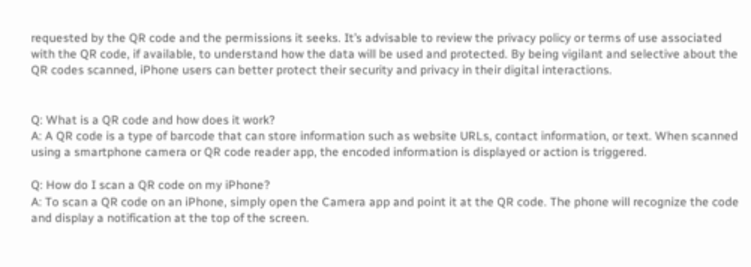requested by the QR code and the permissions it seeks. It’s advisable to review the privacy policy or terms of use associated with the QR code, if available, to understand how the data will be used and protected. By being vigilant and selective about the QR codes scanned, iPhone users can better protect their security and privacy in their digital interactions.


Q: What is a QR code and how does it work?
A: A QR code is a type of barcode that can store information such as website URLs, contact information, or text. When scanned using a smartphone camera or QR code reader app, the encoded information is displayed or action is triggered.

Q: How do I scan a QR code on my iPhone?
A: To scan a QR code on an iPhone, simply open the Camera app and point it at the QR code. The phone will recognize the code and display a notification at the top of the screen.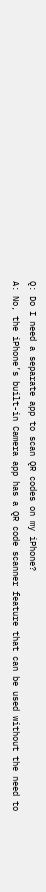Q: Do I need a separate app to scan QR codes on my iPhone?
A: No, the iPhone’s built-in Camera app has a QR code scanner feature that can be used without the need to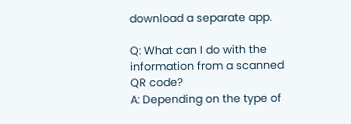download a separate app.

Q: What can I do with the information from a scanned QR code?
A: Depending on the type of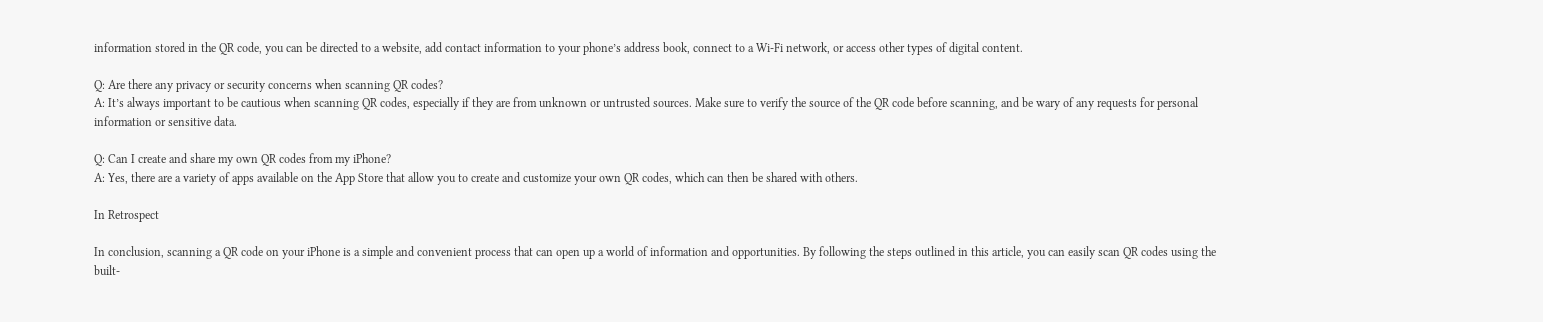information stored in the QR code, you can be directed to a website, add contact information to your phone’s address book, connect to a Wi-Fi network, or access other types of digital content.

Q: Are there any privacy or security concerns when scanning QR codes?
A: It’s always important to be cautious when scanning QR codes, especially if they are from unknown or untrusted sources. Make sure to verify the source of the QR code before scanning, and be wary of any requests for personal information or sensitive data.

Q: Can I create and share my own QR codes from my iPhone?
A: Yes, there are a variety of apps available on the App Store that allow you to create and customize your own QR codes, which can then be shared with others.

In Retrospect

In conclusion, scanning a QR code on your iPhone is a simple and convenient process that can open up a world of information and opportunities. By following the steps outlined in this article, you can easily scan QR codes using the built-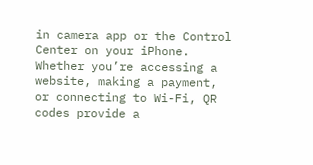in camera app or the Control Center on your iPhone. Whether you’re accessing a website, making a payment, or connecting to Wi-Fi, QR codes provide a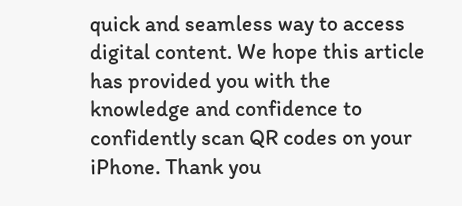quick and seamless way to access digital content. We hope this article has provided you with the knowledge and confidence to confidently scan QR codes on your iPhone. Thank you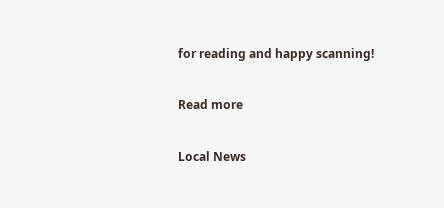for reading and happy scanning!

Read more

Local News